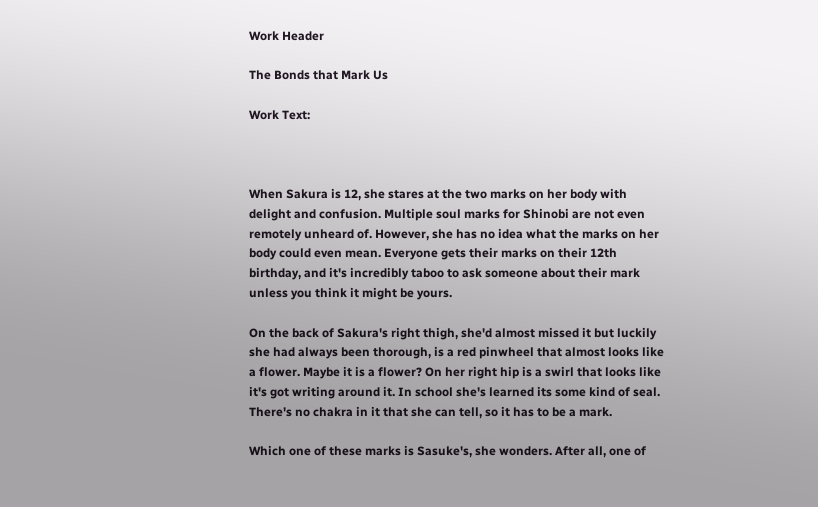Work Header

The Bonds that Mark Us

Work Text:



When Sakura is 12, she stares at the two marks on her body with delight and confusion. Multiple soul marks for Shinobi are not even remotely unheard of. However, she has no idea what the marks on her body could even mean. Everyone gets their marks on their 12th birthday, and it's incredibly taboo to ask someone about their mark unless you think it might be yours.

On the back of Sakura's right thigh, she'd almost missed it but luckily she had always been thorough, is a red pinwheel that almost looks like a flower. Maybe it is a flower? On her right hip is a swirl that looks like it's got writing around it. In school she's learned its some kind of seal. There's no chakra in it that she can tell, so it has to be a mark.

Which one of these marks is Sasuke's, she wonders. After all, one of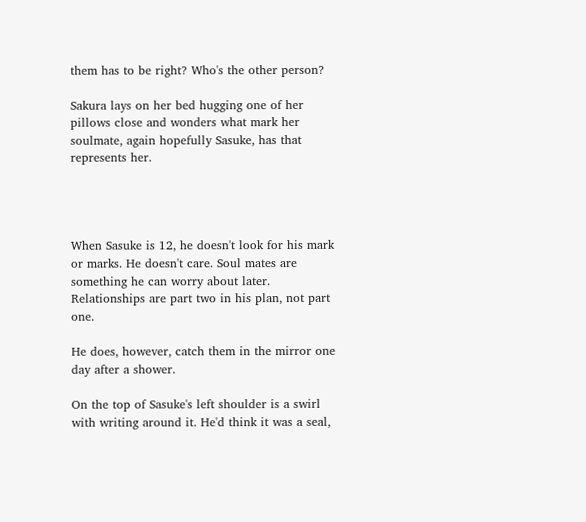them has to be right? Who's the other person?

Sakura lays on her bed hugging one of her pillows close and wonders what mark her soulmate, again hopefully Sasuke, has that represents her.




When Sasuke is 12, he doesn't look for his mark or marks. He doesn't care. Soul mates are something he can worry about later. Relationships are part two in his plan, not part one.

He does, however, catch them in the mirror one day after a shower.

On the top of Sasuke's left shoulder is a swirl with writing around it. He'd think it was a seal,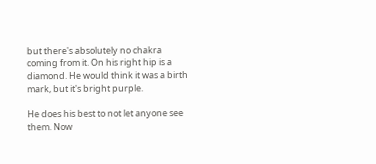but there's absolutely no chakra coming from it. On his right hip is a diamond. He would think it was a birth mark, but it's bright purple.

He does his best to not let anyone see them. Now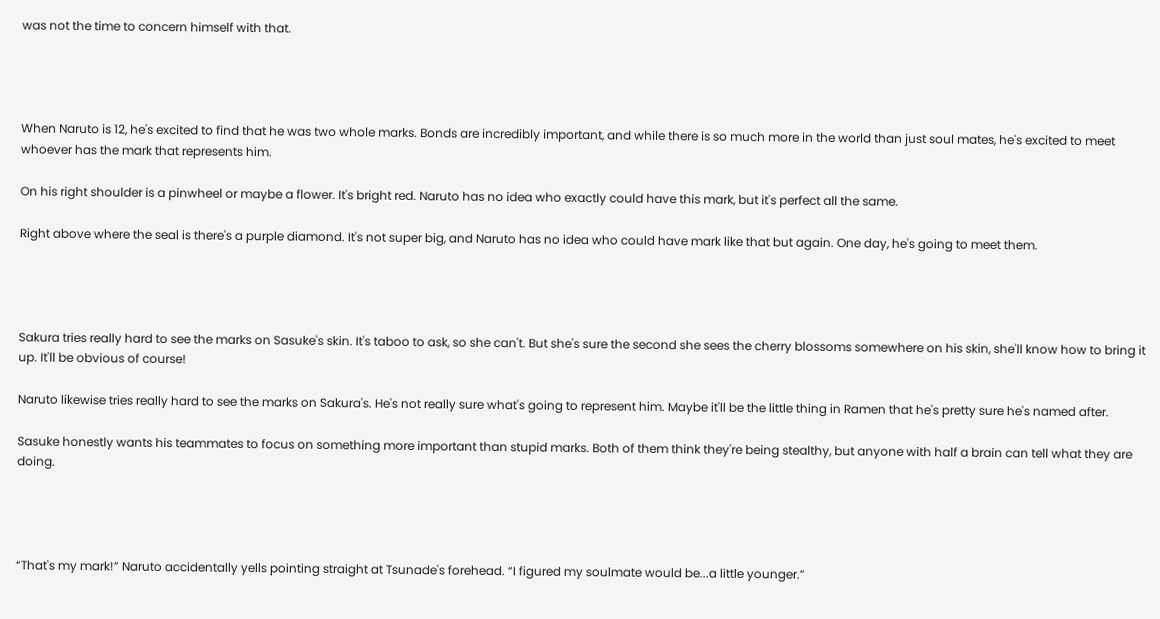was not the time to concern himself with that.




When Naruto is 12, he's excited to find that he was two whole marks. Bonds are incredibly important, and while there is so much more in the world than just soul mates, he's excited to meet whoever has the mark that represents him.

On his right shoulder is a pinwheel or maybe a flower. It's bright red. Naruto has no idea who exactly could have this mark, but it's perfect all the same.

Right above where the seal is there's a purple diamond. It's not super big, and Naruto has no idea who could have mark like that but again. One day, he's going to meet them.




Sakura tries really hard to see the marks on Sasuke's skin. It's taboo to ask, so she can't. But she's sure the second she sees the cherry blossoms somewhere on his skin, she'll know how to bring it up. It'll be obvious of course!

Naruto likewise tries really hard to see the marks on Sakura's. He's not really sure what's going to represent him. Maybe it'll be the little thing in Ramen that he's pretty sure he's named after.

Sasuke honestly wants his teammates to focus on something more important than stupid marks. Both of them think they're being stealthy, but anyone with half a brain can tell what they are doing.




“That's my mark!” Naruto accidentally yells pointing straight at Tsunade's forehead. “I figured my soulmate would be...a little younger.”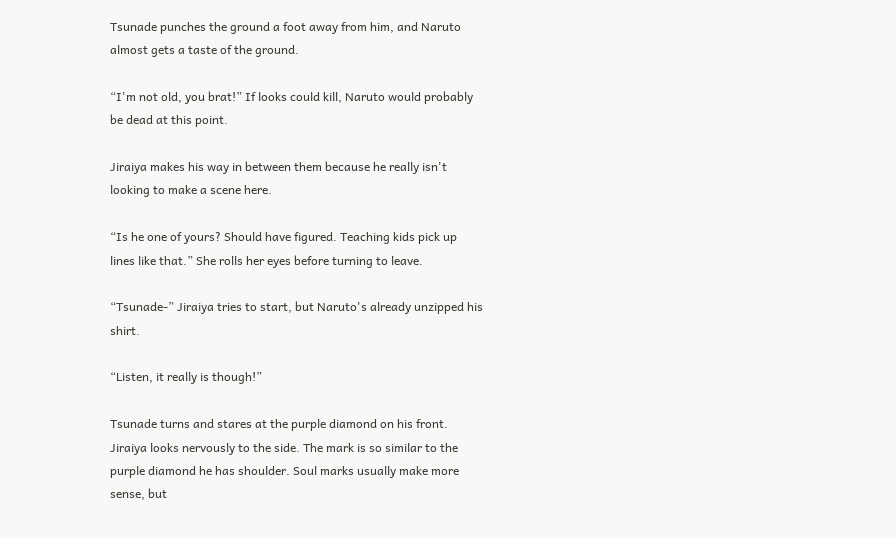Tsunade punches the ground a foot away from him, and Naruto almost gets a taste of the ground.

“I'm not old, you brat!” If looks could kill, Naruto would probably be dead at this point.

Jiraiya makes his way in between them because he really isn't looking to make a scene here.

“Is he one of yours? Should have figured. Teaching kids pick up lines like that.” She rolls her eyes before turning to leave.

“Tsunade-” Jiraiya tries to start, but Naruto's already unzipped his shirt.

“Listen, it really is though!”

Tsunade turns and stares at the purple diamond on his front. Jiraiya looks nervously to the side. The mark is so similar to the purple diamond he has shoulder. Soul marks usually make more sense, but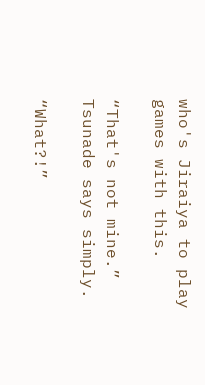who's Jiraiya to play games with this.

“That's not mine.” Tsunade says simply.

“What?!”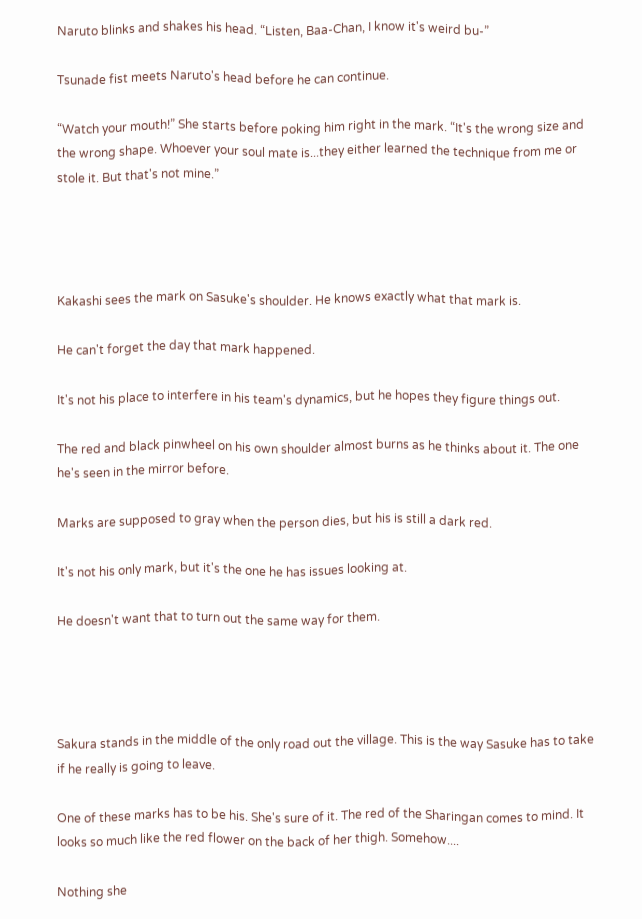Naruto blinks and shakes his head. “Listen, Baa-Chan, I know it's weird bu-”

Tsunade fist meets Naruto's head before he can continue.

“Watch your mouth!” She starts before poking him right in the mark. “It's the wrong size and the wrong shape. Whoever your soul mate is...they either learned the technique from me or stole it. But that's not mine.”




Kakashi sees the mark on Sasuke's shoulder. He knows exactly what that mark is.

He can't forget the day that mark happened.

It's not his place to interfere in his team's dynamics, but he hopes they figure things out.

The red and black pinwheel on his own shoulder almost burns as he thinks about it. The one he's seen in the mirror before.

Marks are supposed to gray when the person dies, but his is still a dark red.

It's not his only mark, but it's the one he has issues looking at.

He doesn't want that to turn out the same way for them.




Sakura stands in the middle of the only road out the village. This is the way Sasuke has to take if he really is going to leave.

One of these marks has to be his. She's sure of it. The red of the Sharingan comes to mind. It looks so much like the red flower on the back of her thigh. Somehow....

Nothing she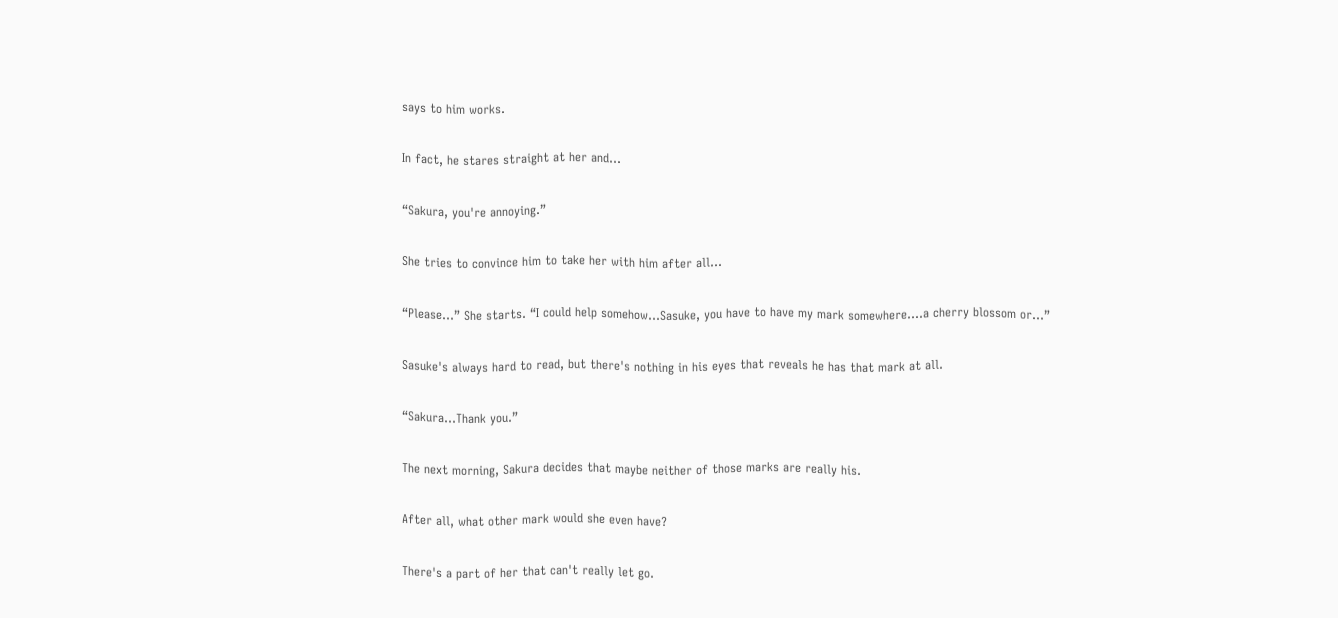says to him works.

In fact, he stares straight at her and...

“Sakura, you're annoying.”

She tries to convince him to take her with him after all...

“Please...” She starts. “I could help somehow...Sasuke, you have to have my mark somewhere....a cherry blossom or...”

Sasuke's always hard to read, but there's nothing in his eyes that reveals he has that mark at all.

“Sakura...Thank you.”

The next morning, Sakura decides that maybe neither of those marks are really his.

After all, what other mark would she even have?

There's a part of her that can't really let go.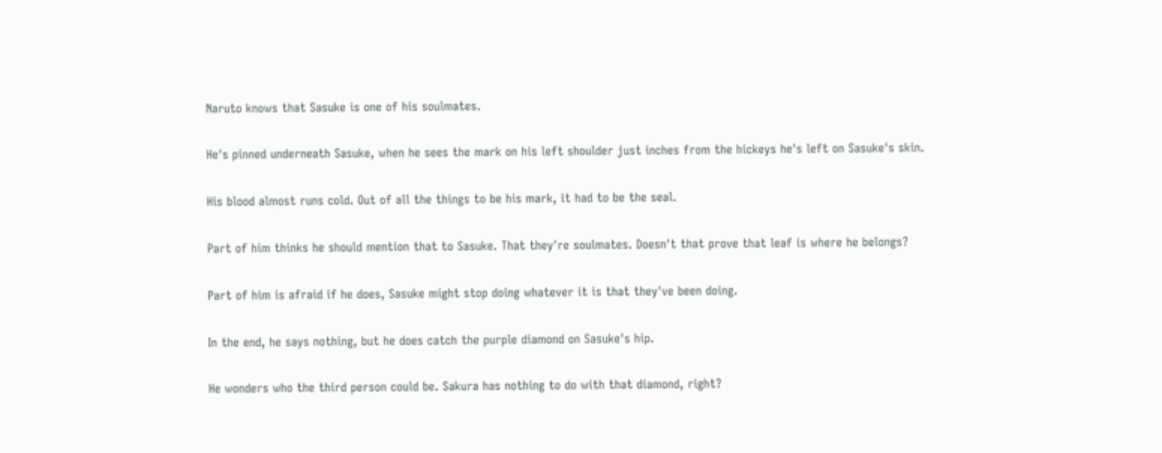Naruto knows that Sasuke is one of his soulmates.

He's pinned underneath Sasuke, when he sees the mark on his left shoulder just inches from the hickeys he's left on Sasuke's skin.

His blood almost runs cold. Out of all the things to be his mark, it had to be the seal.

Part of him thinks he should mention that to Sasuke. That they're soulmates. Doesn't that prove that leaf is where he belongs?

Part of him is afraid if he does, Sasuke might stop doing whatever it is that they've been doing.

In the end, he says nothing, but he does catch the purple diamond on Sasuke's hip.

He wonders who the third person could be. Sakura has nothing to do with that diamond, right?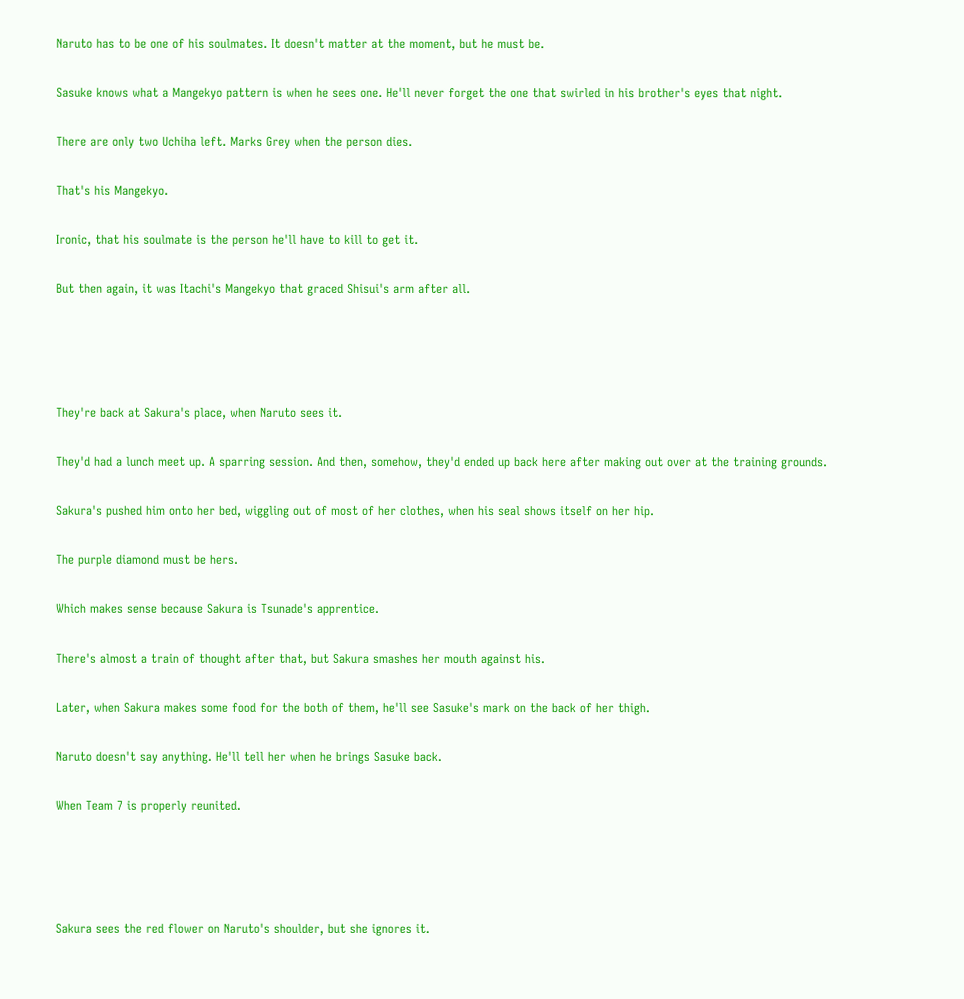Naruto has to be one of his soulmates. It doesn't matter at the moment, but he must be.

Sasuke knows what a Mangekyo pattern is when he sees one. He'll never forget the one that swirled in his brother's eyes that night.

There are only two Uchiha left. Marks Grey when the person dies.

That's his Mangekyo.

Ironic, that his soulmate is the person he'll have to kill to get it.

But then again, it was Itachi's Mangekyo that graced Shisui's arm after all.




They're back at Sakura's place, when Naruto sees it.

They'd had a lunch meet up. A sparring session. And then, somehow, they'd ended up back here after making out over at the training grounds.

Sakura's pushed him onto her bed, wiggling out of most of her clothes, when his seal shows itself on her hip.

The purple diamond must be hers.

Which makes sense because Sakura is Tsunade's apprentice.

There's almost a train of thought after that, but Sakura smashes her mouth against his.

Later, when Sakura makes some food for the both of them, he'll see Sasuke's mark on the back of her thigh.

Naruto doesn't say anything. He'll tell her when he brings Sasuke back.

When Team 7 is properly reunited.




Sakura sees the red flower on Naruto's shoulder, but she ignores it.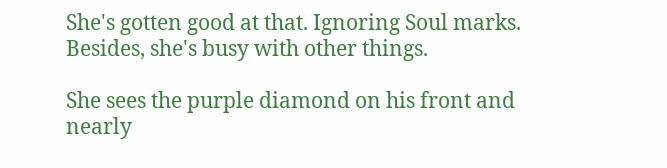She's gotten good at that. Ignoring Soul marks. Besides, she's busy with other things.

She sees the purple diamond on his front and nearly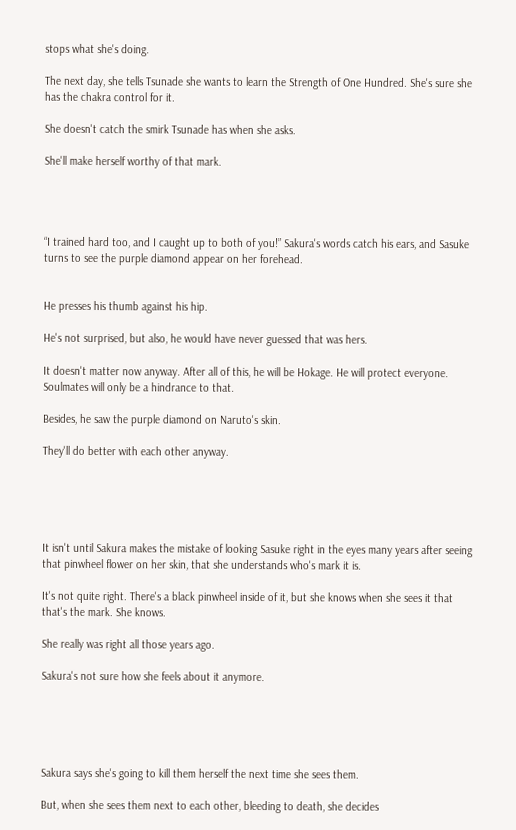stops what she's doing.

The next day, she tells Tsunade she wants to learn the Strength of One Hundred. She's sure she has the chakra control for it.

She doesn't catch the smirk Tsunade has when she asks.

She'll make herself worthy of that mark.




“I trained hard too, and I caught up to both of you!” Sakura's words catch his ears, and Sasuke turns to see the purple diamond appear on her forehead.


He presses his thumb against his hip.

He's not surprised, but also, he would have never guessed that was hers.

It doesn't matter now anyway. After all of this, he will be Hokage. He will protect everyone. Soulmates will only be a hindrance to that.

Besides, he saw the purple diamond on Naruto's skin.

They'll do better with each other anyway.





It isn't until Sakura makes the mistake of looking Sasuke right in the eyes many years after seeing that pinwheel flower on her skin, that she understands who's mark it is.

It's not quite right. There's a black pinwheel inside of it, but she knows when she sees it that that's the mark. She knows.

She really was right all those years ago.

Sakura's not sure how she feels about it anymore.





Sakura says she's going to kill them herself the next time she sees them.

But, when she sees them next to each other, bleeding to death, she decides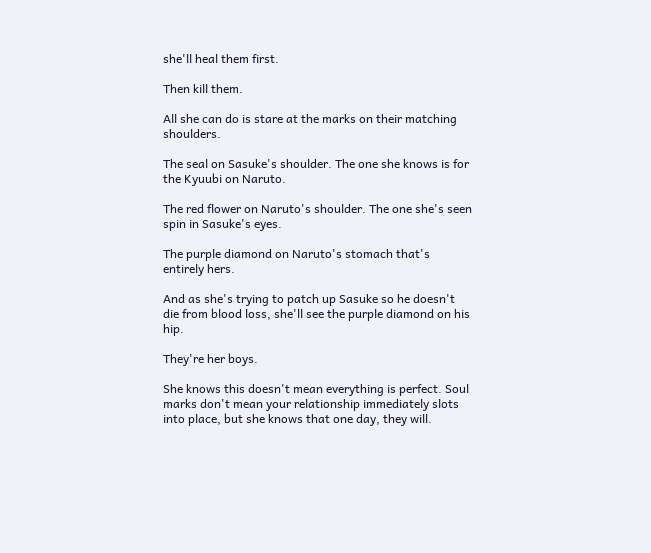she'll heal them first.

Then kill them.

All she can do is stare at the marks on their matching shoulders.

The seal on Sasuke's shoulder. The one she knows is for the Kyuubi on Naruto.

The red flower on Naruto's shoulder. The one she's seen spin in Sasuke's eyes.

The purple diamond on Naruto's stomach that's entirely hers.

And as she's trying to patch up Sasuke so he doesn't die from blood loss, she'll see the purple diamond on his hip.

They're her boys.

She knows this doesn't mean everything is perfect. Soul marks don't mean your relationship immediately slots into place, but she knows that one day, they will.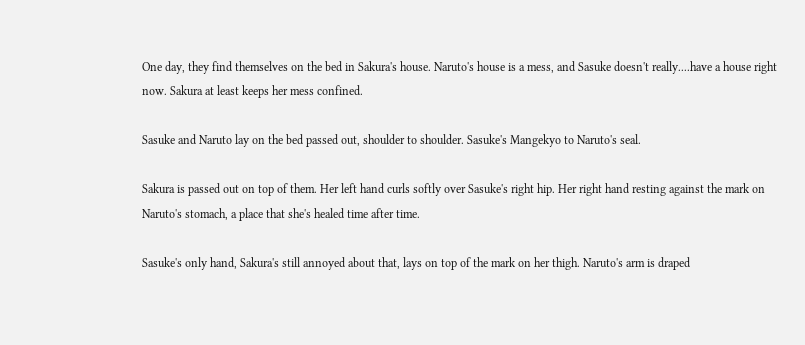One day, they find themselves on the bed in Sakura's house. Naruto's house is a mess, and Sasuke doesn't really....have a house right now. Sakura at least keeps her mess confined.

Sasuke and Naruto lay on the bed passed out, shoulder to shoulder. Sasuke's Mangekyo to Naruto's seal.

Sakura is passed out on top of them. Her left hand curls softly over Sasuke's right hip. Her right hand resting against the mark on Naruto's stomach, a place that she's healed time after time.

Sasuke's only hand, Sakura's still annoyed about that, lays on top of the mark on her thigh. Naruto's arm is draped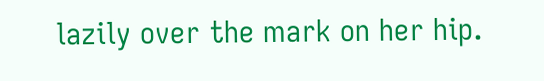lazily over the mark on her hip.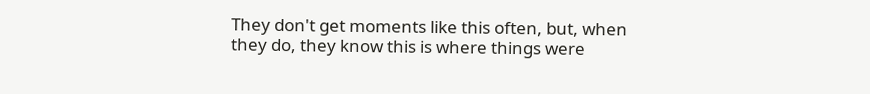They don't get moments like this often, but, when they do, they know this is where things were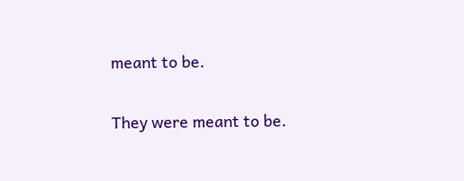meant to be.

They were meant to be.